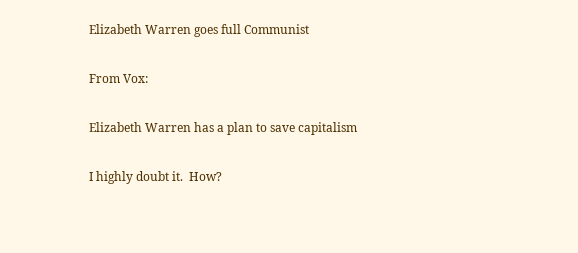Elizabeth Warren goes full Communist

From Vox:

Elizabeth Warren has a plan to save capitalism

I highly doubt it.  How?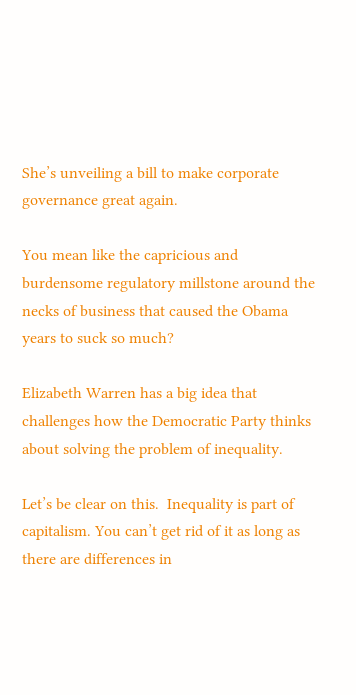She’s unveiling a bill to make corporate governance great again.

You mean like the capricious and burdensome regulatory millstone around the necks of business that caused the Obama years to suck so much?

Elizabeth Warren has a big idea that challenges how the Democratic Party thinks about solving the problem of inequality.

Let’s be clear on this.  Inequality is part of capitalism. You can’t get rid of it as long as there are differences in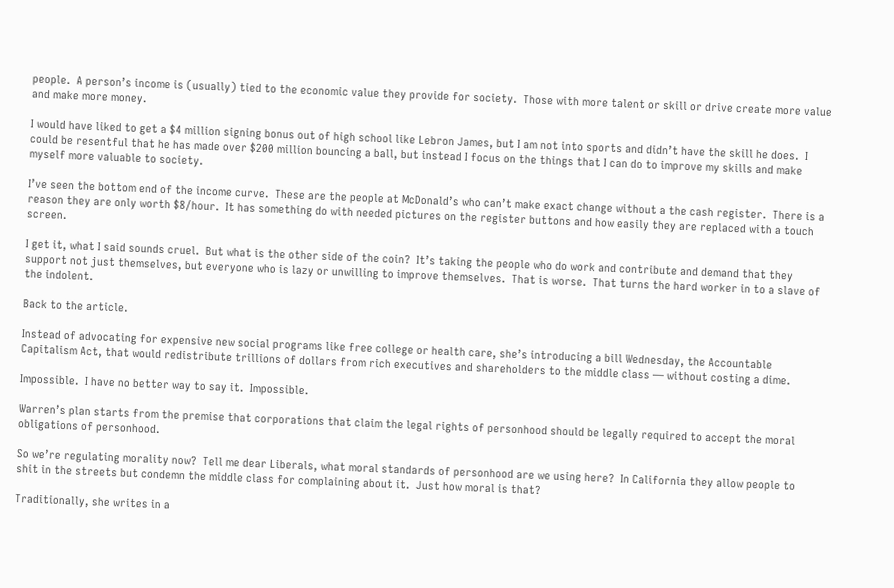people.  A person’s income is (usually) tied to the economic value they provide for society.  Those with more talent or skill or drive create more value and make more money.

I would have liked to get a $4 million signing bonus out of high school like Lebron James, but I am not into sports and didn’t have the skill he does.  I could be resentful that he has made over $200 million bouncing a ball, but instead I focus on the things that I can do to improve my skills and make myself more valuable to society.

I’ve seen the bottom end of the income curve.  These are the people at McDonald’s who can’t make exact change without a the cash register.  There is a reason they are only worth $8/hour.  It has something do with needed pictures on the register buttons and how easily they are replaced with a touch screen.

I get it, what I said sounds cruel.  But what is the other side of the coin?  It’s taking the people who do work and contribute and demand that they support not just themselves, but everyone who is lazy or unwilling to improve themselves.  That is worse.  That turns the hard worker in to a slave of the indolent.

Back to the article.

Instead of advocating for expensive new social programs like free college or health care, she’s introducing a bill Wednesday, the Accountable Capitalism Act, that would redistribute trillions of dollars from rich executives and shareholders to the middle class — without costing a dime.

Impossible.  I have no better way to say it.  Impossible.

Warren’s plan starts from the premise that corporations that claim the legal rights of personhood should be legally required to accept the moral obligations of personhood.

So we’re regulating morality now?  Tell me dear Liberals, what moral standards of personhood are we using here?  In California they allow people to shit in the streets but condemn the middle class for complaining about it.  Just how moral is that?

Traditionally, she writes in a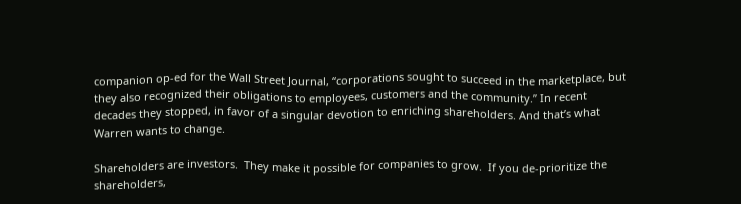companion op-ed for the Wall Street Journal, “corporations sought to succeed in the marketplace, but they also recognized their obligations to employees, customers and the community.” In recent decades they stopped, in favor of a singular devotion to enriching shareholders. And that’s what Warren wants to change.

Shareholders are investors.  They make it possible for companies to grow.  If you de-prioritize the shareholders,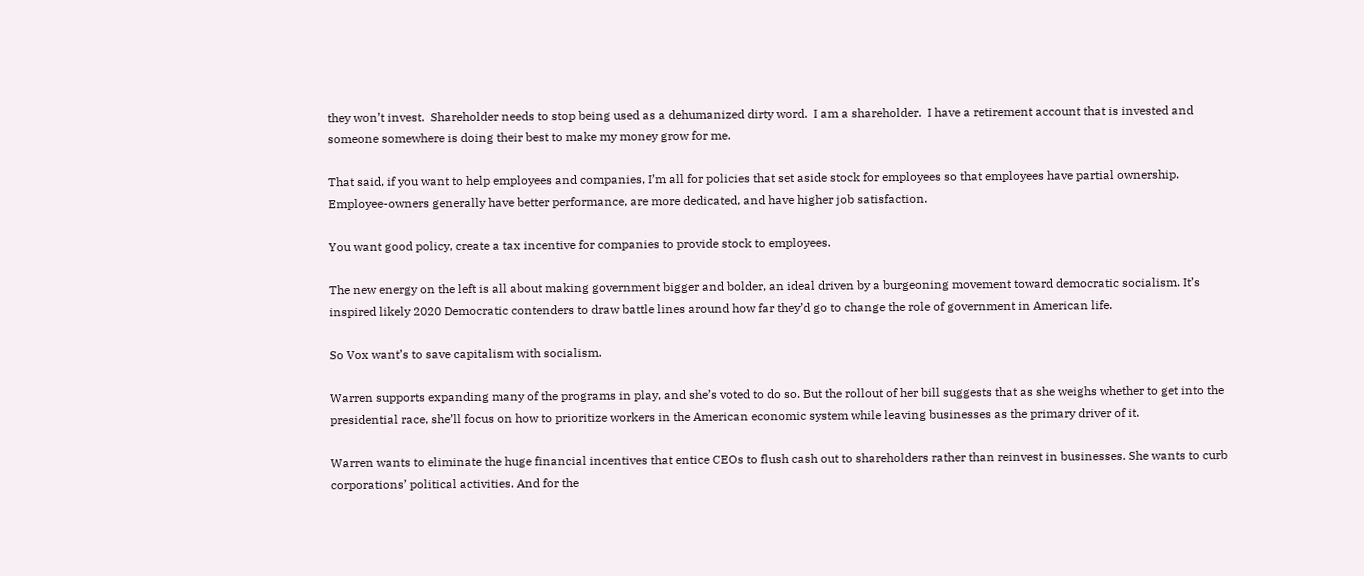they won’t invest.  Shareholder needs to stop being used as a dehumanized dirty word.  I am a shareholder.  I have a retirement account that is invested and someone somewhere is doing their best to make my money grow for me.

That said, if you want to help employees and companies, I’m all for policies that set aside stock for employees so that employees have partial ownership.  Employee-owners generally have better performance, are more dedicated, and have higher job satisfaction.

You want good policy, create a tax incentive for companies to provide stock to employees.

The new energy on the left is all about making government bigger and bolder, an ideal driven by a burgeoning movement toward democratic socialism. It’s inspired likely 2020 Democratic contenders to draw battle lines around how far they’d go to change the role of government in American life.

So Vox want’s to save capitalism with socialism.

Warren supports expanding many of the programs in play, and she’s voted to do so. But the rollout of her bill suggests that as she weighs whether to get into the presidential race, she’ll focus on how to prioritize workers in the American economic system while leaving businesses as the primary driver of it.

Warren wants to eliminate the huge financial incentives that entice CEOs to flush cash out to shareholders rather than reinvest in businesses. She wants to curb corporations’ political activities. And for the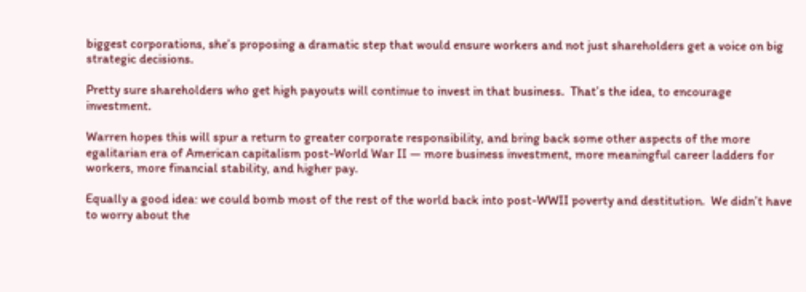biggest corporations, she’s proposing a dramatic step that would ensure workers and not just shareholders get a voice on big strategic decisions.

Pretty sure shareholders who get high payouts will continue to invest in that business.  That’s the idea, to encourage investment.

Warren hopes this will spur a return to greater corporate responsibility, and bring back some other aspects of the more egalitarian era of American capitalism post-World War II — more business investment, more meaningful career ladders for workers, more financial stability, and higher pay.

Equally a good idea: we could bomb most of the rest of the world back into post-WWII poverty and destitution.  We didn’t have to worry about the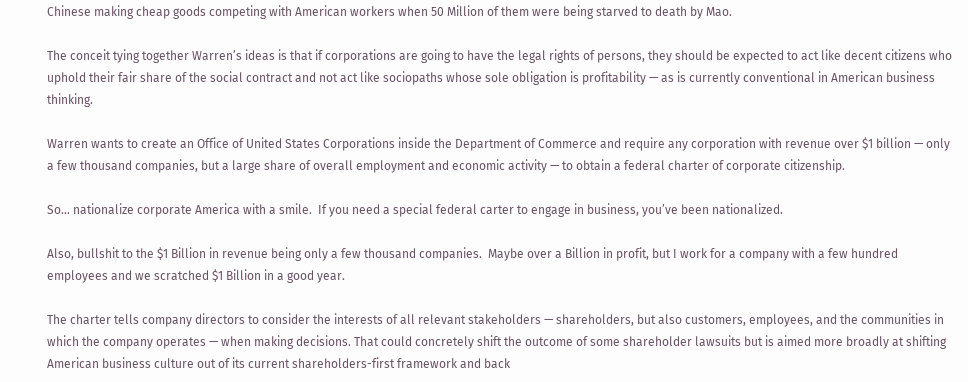Chinese making cheap goods competing with American workers when 50 Million of them were being starved to death by Mao.

The conceit tying together Warren’s ideas is that if corporations are going to have the legal rights of persons, they should be expected to act like decent citizens who uphold their fair share of the social contract and not act like sociopaths whose sole obligation is profitability — as is currently conventional in American business thinking.

Warren wants to create an Office of United States Corporations inside the Department of Commerce and require any corporation with revenue over $1 billion — only a few thousand companies, but a large share of overall employment and economic activity — to obtain a federal charter of corporate citizenship.

So… nationalize corporate America with a smile.  If you need a special federal carter to engage in business, you’ve been nationalized.

Also, bullshit to the $1 Billion in revenue being only a few thousand companies.  Maybe over a Billion in profit, but I work for a company with a few hundred employees and we scratched $1 Billion in a good year.

The charter tells company directors to consider the interests of all relevant stakeholders — shareholders, but also customers, employees, and the communities in which the company operates — when making decisions. That could concretely shift the outcome of some shareholder lawsuits but is aimed more broadly at shifting American business culture out of its current shareholders-first framework and back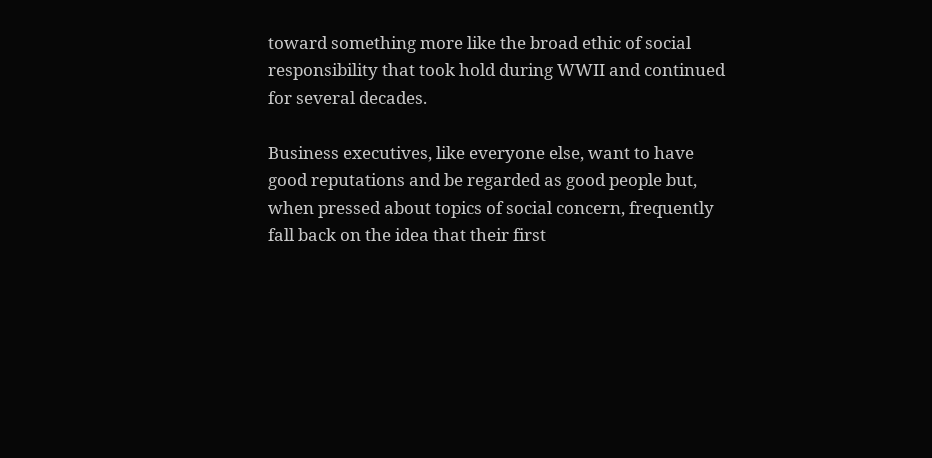toward something more like the broad ethic of social responsibility that took hold during WWII and continued for several decades.

Business executives, like everyone else, want to have good reputations and be regarded as good people but, when pressed about topics of social concern, frequently fall back on the idea that their first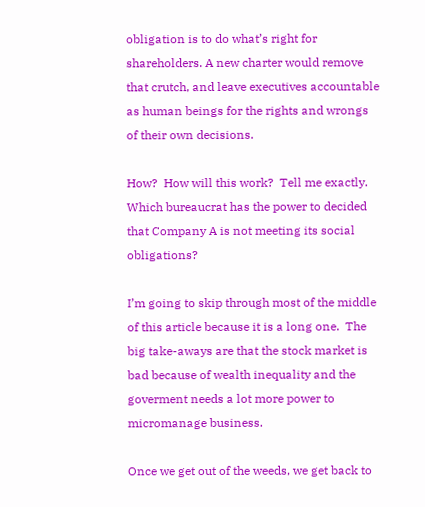obligation is to do what’s right for shareholders. A new charter would remove that crutch, and leave executives accountable as human beings for the rights and wrongs of their own decisions.

How?  How will this work?  Tell me exactly.  Which bureaucrat has the power to decided that Company A is not meeting its social obligations?

I’m going to skip through most of the middle of this article because it is a long one.  The big take-aways are that the stock market is bad because of wealth inequality and the goverment needs a lot more power to micromanage business.

Once we get out of the weeds, we get back to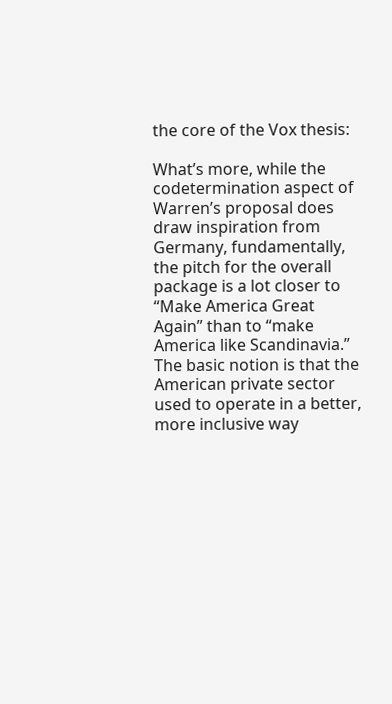the core of the Vox thesis:

What’s more, while the codetermination aspect of Warren’s proposal does draw inspiration from Germany, fundamentally, the pitch for the overall package is a lot closer to “Make America Great Again” than to “make America like Scandinavia.” The basic notion is that the American private sector used to operate in a better, more inclusive way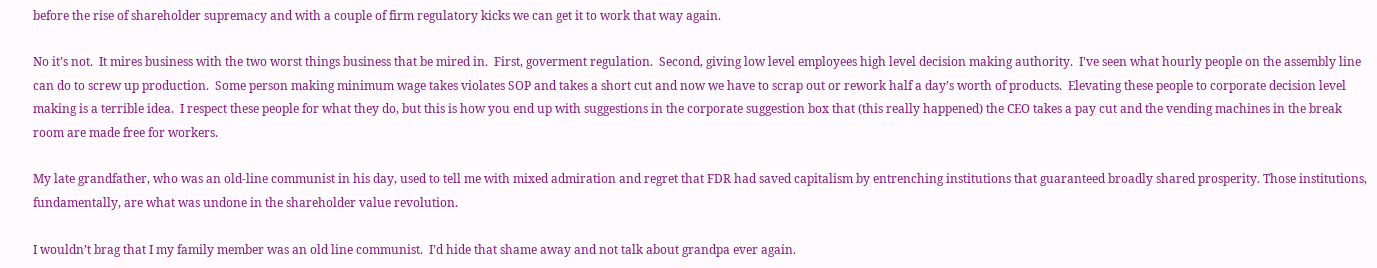before the rise of shareholder supremacy and with a couple of firm regulatory kicks we can get it to work that way again.

No it’s not.  It mires business with the two worst things business that be mired in.  First, goverment regulation.  Second, giving low level employees high level decision making authority.  I’ve seen what hourly people on the assembly line can do to screw up production.  Some person making minimum wage takes violates SOP and takes a short cut and now we have to scrap out or rework half a day’s worth of products.  Elevating these people to corporate decision level making is a terrible idea.  I respect these people for what they do, but this is how you end up with suggestions in the corporate suggestion box that (this really happened) the CEO takes a pay cut and the vending machines in the break room are made free for workers.

My late grandfather, who was an old-line communist in his day, used to tell me with mixed admiration and regret that FDR had saved capitalism by entrenching institutions that guaranteed broadly shared prosperity. Those institutions, fundamentally, are what was undone in the shareholder value revolution.

I wouldn’t brag that I my family member was an old line communist.  I’d hide that shame away and not talk about grandpa ever again.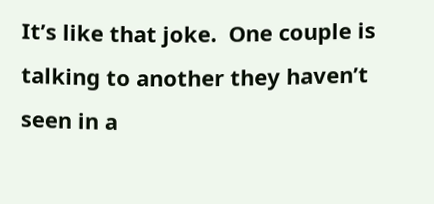It’s like that joke.  One couple is talking to another they haven’t seen in a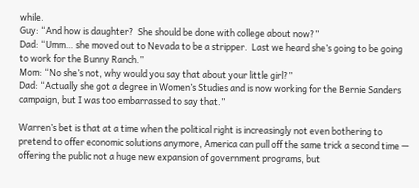while.
Guy: “And how is daughter?  She should be done with college about now?”
Dad: “Umm… she moved out to Nevada to be a stripper.  Last we heard she’s going to be going to work for the Bunny Ranch.”
Mom: “No she’s not, why would you say that about your little girl?”
Dad: “Actually she got a degree in Women’s Studies and is now working for the Bernie Sanders campaign, but I was too embarrassed to say that.”

Warren’s bet is that at a time when the political right is increasingly not even bothering to pretend to offer economic solutions anymore, America can pull off the same trick a second time — offering the public not a huge new expansion of government programs, but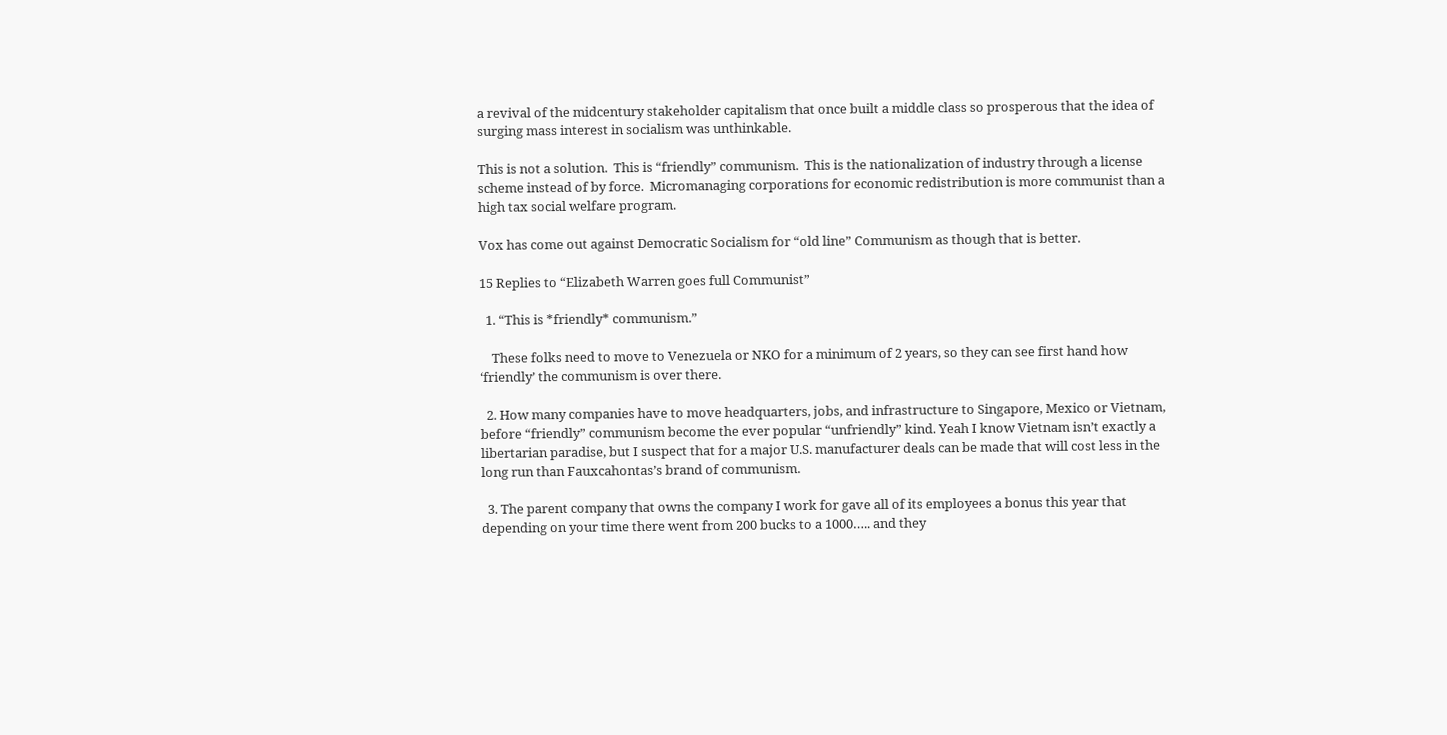a revival of the midcentury stakeholder capitalism that once built a middle class so prosperous that the idea of surging mass interest in socialism was unthinkable.

This is not a solution.  This is “friendly” communism.  This is the nationalization of industry through a license scheme instead of by force.  Micromanaging corporations for economic redistribution is more communist than a high tax social welfare program.

Vox has come out against Democratic Socialism for “old line” Communism as though that is better.

15 Replies to “Elizabeth Warren goes full Communist”

  1. “This is *friendly* communism.”

    These folks need to move to Venezuela or NKO for a minimum of 2 years, so they can see first hand how ‘friendly’ the communism is over there.

  2. How many companies have to move headquarters, jobs, and infrastructure to Singapore, Mexico or Vietnam, before “friendly” communism become the ever popular “unfriendly” kind. Yeah I know Vietnam isn’t exactly a libertarian paradise, but I suspect that for a major U.S. manufacturer deals can be made that will cost less in the long run than Fauxcahontas’s brand of communism.

  3. The parent company that owns the company I work for gave all of its employees a bonus this year that depending on your time there went from 200 bucks to a 1000….. and they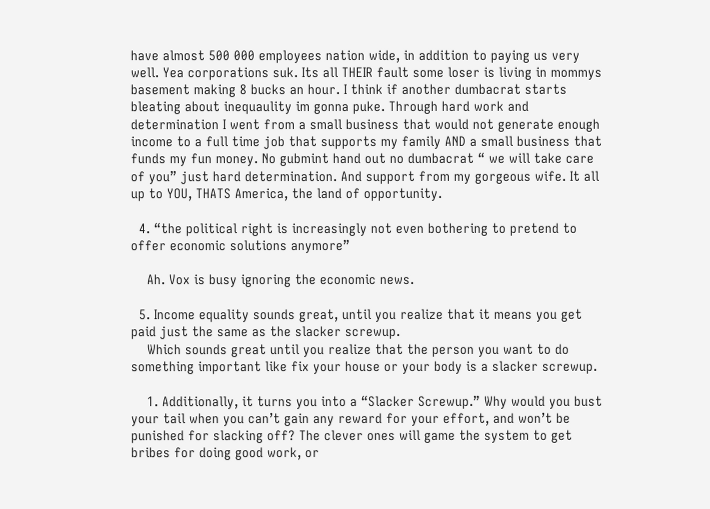have almost 500 000 employees nation wide, in addition to paying us very well. Yea corporations suk. Its all THEIR fault some loser is living in mommys basement making 8 bucks an hour. I think if another dumbacrat starts bleating about inequaulity im gonna puke. Through hard work and determination I went from a small business that would not generate enough income to a full time job that supports my family AND a small business that funds my fun money. No gubmint hand out no dumbacrat “ we will take care of you” just hard determination. And support from my gorgeous wife. It all up to YOU, THATS America, the land of opportunity.

  4. “the political right is increasingly not even bothering to pretend to offer economic solutions anymore”

    Ah. Vox is busy ignoring the economic news.

  5. Income equality sounds great, until you realize that it means you get paid just the same as the slacker screwup.
    Which sounds great until you realize that the person you want to do something important like fix your house or your body is a slacker screwup.

    1. Additionally, it turns you into a “Slacker Screwup.” Why would you bust your tail when you can’t gain any reward for your effort, and won’t be punished for slacking off? The clever ones will game the system to get bribes for doing good work, or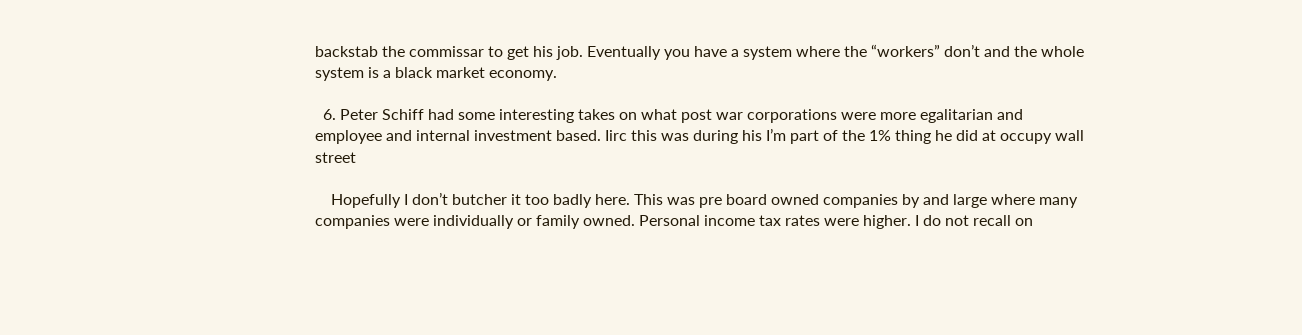backstab the commissar to get his job. Eventually you have a system where the “workers” don’t and the whole system is a black market economy.

  6. Peter Schiff had some interesting takes on what post war corporations were more egalitarian and employee and internal investment based. Iirc this was during his I’m part of the 1% thing he did at occupy wall street

    Hopefully I don’t butcher it too badly here. This was pre board owned companies by and large where many companies were individually or family owned. Personal income tax rates were higher. I do not recall on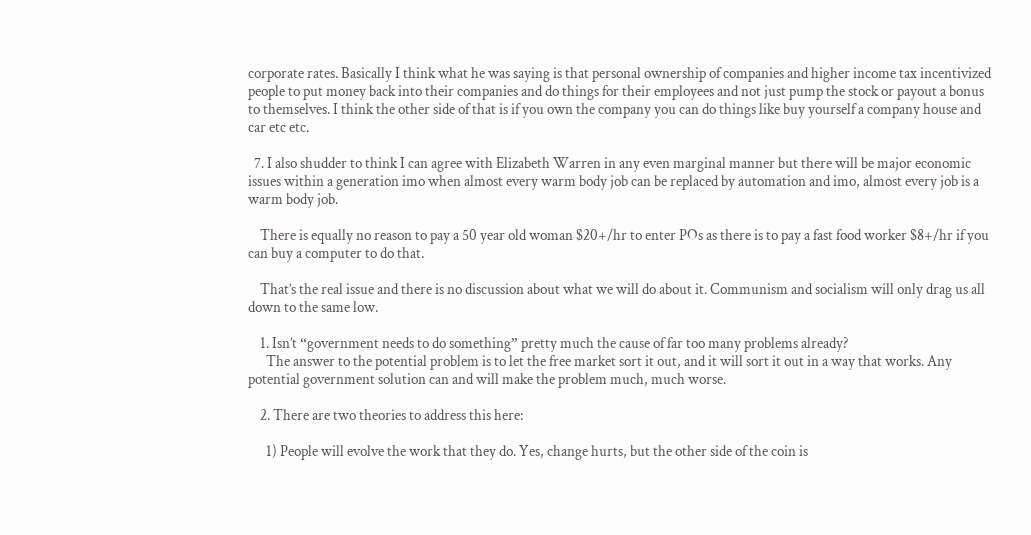corporate rates. Basically I think what he was saying is that personal ownership of companies and higher income tax incentivized people to put money back into their companies and do things for their employees and not just pump the stock or payout a bonus to themselves. I think the other side of that is if you own the company you can do things like buy yourself a company house and car etc etc.

  7. I also shudder to think I can agree with Elizabeth Warren in any even marginal manner but there will be major economic issues within a generation imo when almost every warm body job can be replaced by automation and imo, almost every job is a warm body job.

    There is equally no reason to pay a 50 year old woman $20+/hr to enter POs as there is to pay a fast food worker $8+/hr if you can buy a computer to do that.

    That’s the real issue and there is no discussion about what we will do about it. Communism and socialism will only drag us all down to the same low.

    1. Isn’t “government needs to do something” pretty much the cause of far too many problems already?
      The answer to the potential problem is to let the free market sort it out, and it will sort it out in a way that works. Any potential government solution can and will make the problem much, much worse.

    2. There are two theories to address this here:

      1) People will evolve the work that they do. Yes, change hurts, but the other side of the coin is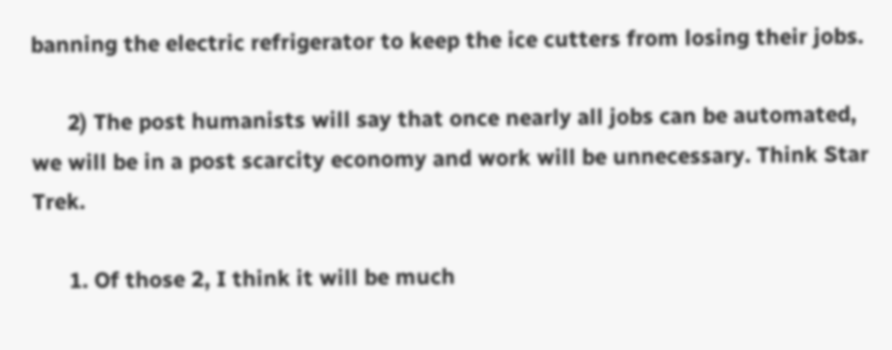banning the electric refrigerator to keep the ice cutters from losing their jobs.

      2) The post humanists will say that once nearly all jobs can be automated, we will be in a post scarcity economy and work will be unnecessary. Think Star Trek.

      1. Of those 2, I think it will be much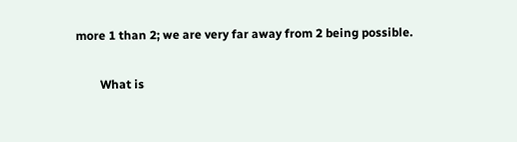more 1 than 2; we are very far away from 2 being possible.

        What is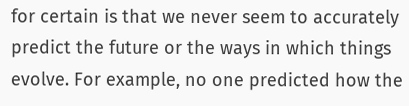for certain is that we never seem to accurately predict the future or the ways in which things evolve. For example, no one predicted how the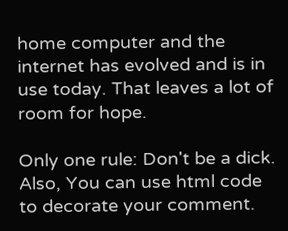home computer and the internet has evolved and is in use today. That leaves a lot of room for hope.

Only one rule: Don't be a dick. Also, You can use html code to decorate your comment.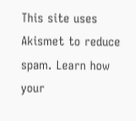This site uses Akismet to reduce spam. Learn how your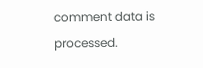comment data is processed.